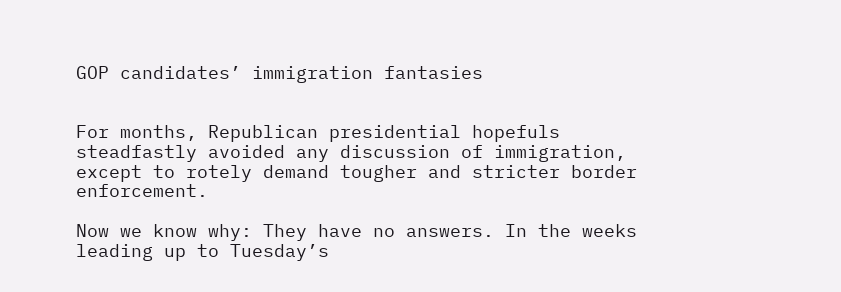GOP candidates’ immigration fantasies


For months, Republican presidential hopefuls steadfastly avoided any discussion of immigration, except to rotely demand tougher and stricter border enforcement.

Now we know why: They have no answers. In the weeks leading up to Tuesday’s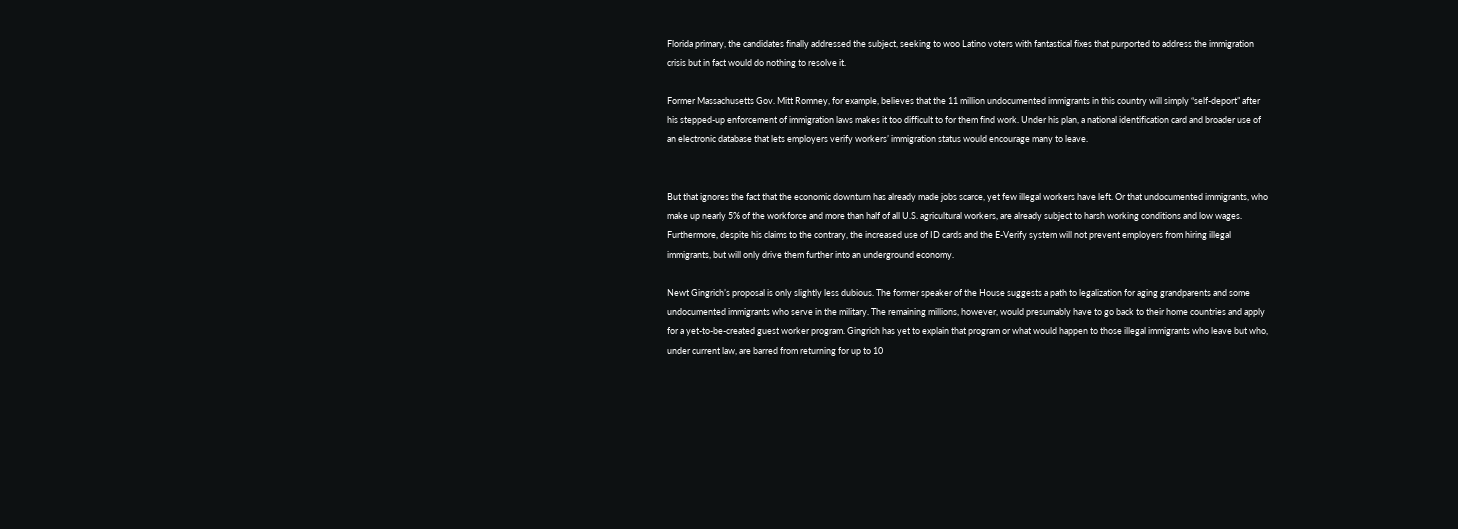Florida primary, the candidates finally addressed the subject, seeking to woo Latino voters with fantastical fixes that purported to address the immigration crisis but in fact would do nothing to resolve it.

Former Massachusetts Gov. Mitt Romney, for example, believes that the 11 million undocumented immigrants in this country will simply “self-deport” after his stepped-up enforcement of immigration laws makes it too difficult to for them find work. Under his plan, a national identification card and broader use of an electronic database that lets employers verify workers’ immigration status would encourage many to leave.


But that ignores the fact that the economic downturn has already made jobs scarce, yet few illegal workers have left. Or that undocumented immigrants, who make up nearly 5% of the workforce and more than half of all U.S. agricultural workers, are already subject to harsh working conditions and low wages. Furthermore, despite his claims to the contrary, the increased use of ID cards and the E-Verify system will not prevent employers from hiring illegal immigrants, but will only drive them further into an underground economy.

Newt Gingrich’s proposal is only slightly less dubious. The former speaker of the House suggests a path to legalization for aging grandparents and some undocumented immigrants who serve in the military. The remaining millions, however, would presumably have to go back to their home countries and apply for a yet-to-be-created guest worker program. Gingrich has yet to explain that program or what would happen to those illegal immigrants who leave but who, under current law, are barred from returning for up to 10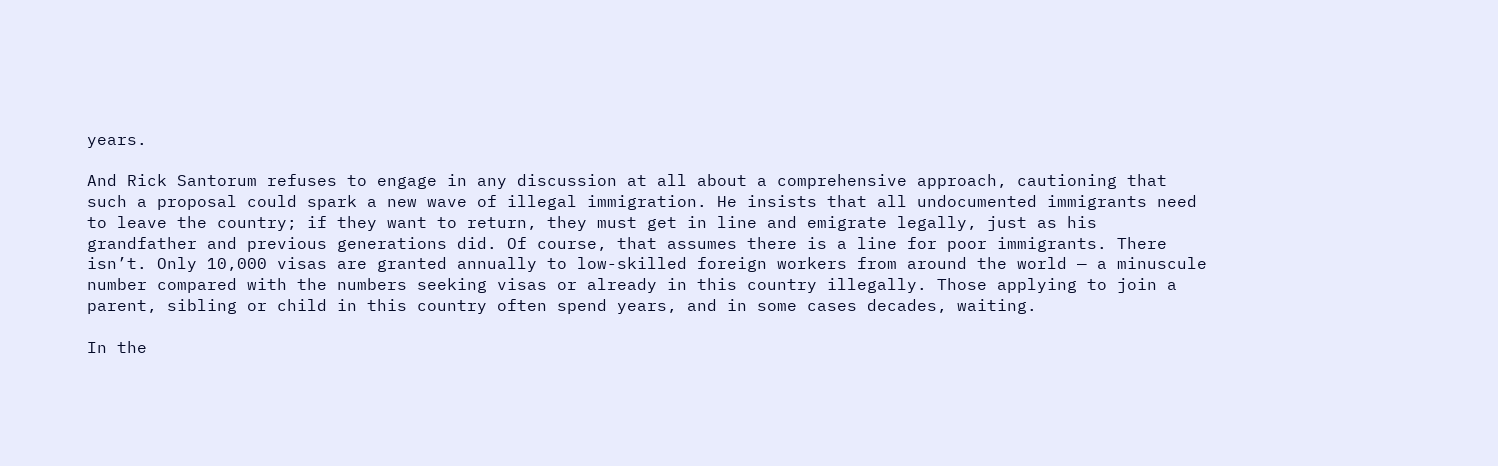years.

And Rick Santorum refuses to engage in any discussion at all about a comprehensive approach, cautioning that such a proposal could spark a new wave of illegal immigration. He insists that all undocumented immigrants need to leave the country; if they want to return, they must get in line and emigrate legally, just as his grandfather and previous generations did. Of course, that assumes there is a line for poor immigrants. There isn’t. Only 10,000 visas are granted annually to low-skilled foreign workers from around the world — a minuscule number compared with the numbers seeking visas or already in this country illegally. Those applying to join a parent, sibling or child in this country often spend years, and in some cases decades, waiting.

In the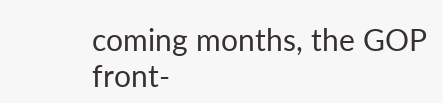coming months, the GOP front-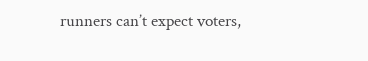runners can’t expect voters,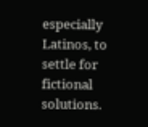especially Latinos, to settle for fictional solutions.